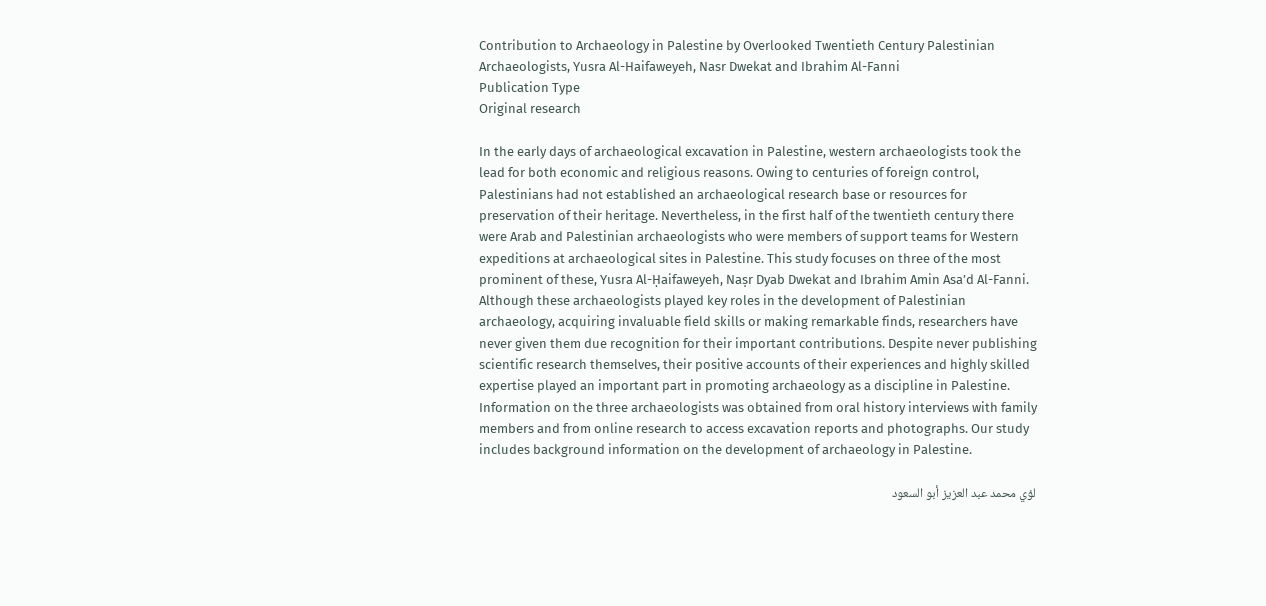Contribution to Archaeology in Palestine by Overlooked Twentieth Century Palestinian Archaeologists, Yusra Al-Haifaweyeh, Nasr Dwekat and Ibrahim Al-Fanni
Publication Type
Original research

In the early days of archaeological excavation in Palestine, western archaeologists took the lead for both economic and religious reasons. Owing to centuries of foreign control, Palestinians had not established an archaeological research base or resources for preservation of their heritage. Nevertheless, in the first half of the twentieth century there were Arab and Palestinian archaeologists who were members of support teams for Western expeditions at archaeological sites in Palestine. This study focuses on three of the most prominent of these, Yusra Al-Ḥaifaweyeh, Naṣr Dyab Dwekat and Ibrahim Amin Asa’d Al-Fanni. Although these archaeologists played key roles in the development of Palestinian archaeology, acquiring invaluable field skills or making remarkable finds, researchers have never given them due recognition for their important contributions. Despite never publishing scientific research themselves, their positive accounts of their experiences and highly skilled expertise played an important part in promoting archaeology as a discipline in Palestine. Information on the three archaeologists was obtained from oral history interviews with family members and from online research to access excavation reports and photographs. Our study includes background information on the development of archaeology in Palestine.

لؤي محمد عبد العزيز أبو السعود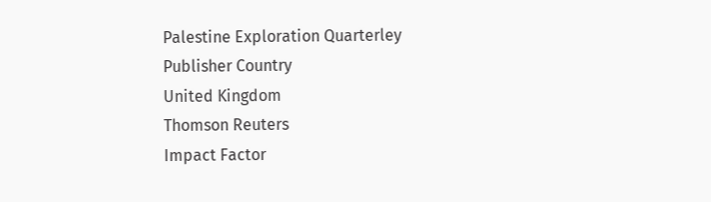Palestine Exploration Quarterley
Publisher Country
United Kingdom
Thomson Reuters
Impact Factor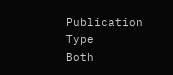Publication Type
Both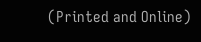(Printed and Online)